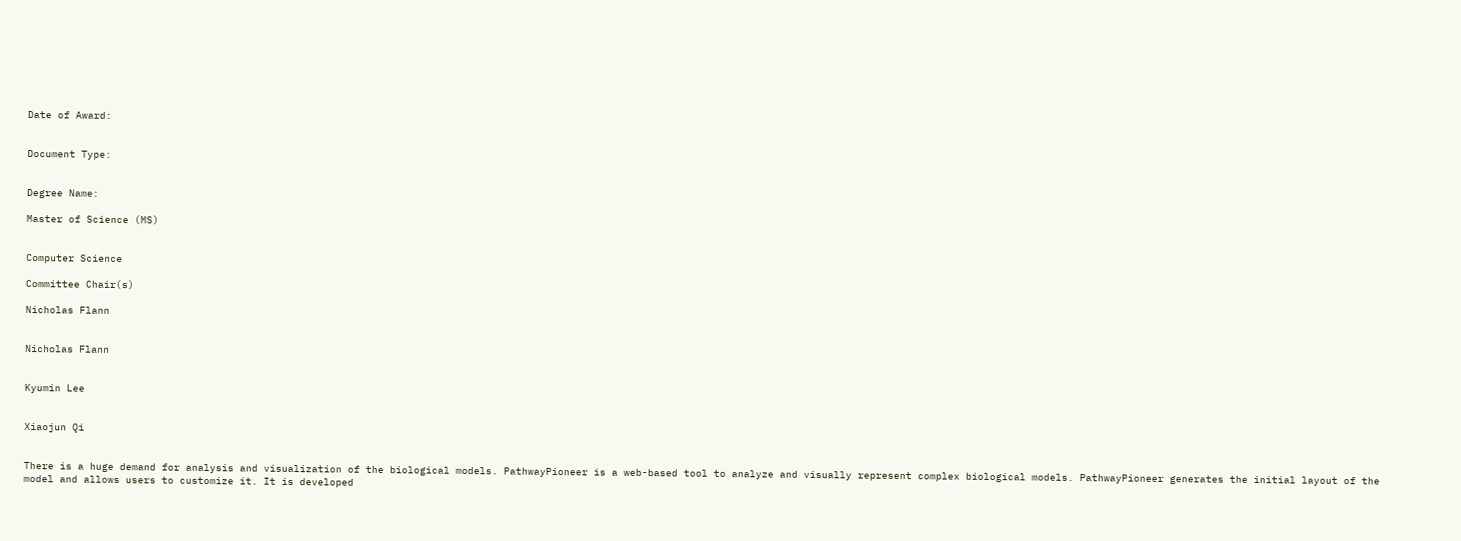Date of Award:


Document Type:


Degree Name:

Master of Science (MS)


Computer Science

Committee Chair(s)

Nicholas Flann


Nicholas Flann


Kyumin Lee


Xiaojun Qi


There is a huge demand for analysis and visualization of the biological models. PathwayPioneer is a web-based tool to analyze and visually represent complex biological models. PathwayPioneer generates the initial layout of the model and allows users to customize it. It is developed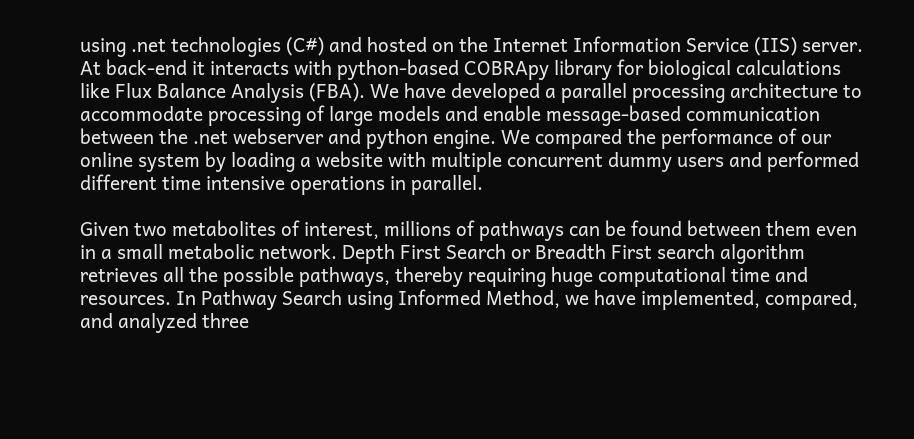using .net technologies (C#) and hosted on the Internet Information Service (IIS) server. At back-end it interacts with python-based COBRApy library for biological calculations like Flux Balance Analysis (FBA). We have developed a parallel processing architecture to accommodate processing of large models and enable message-based communication between the .net webserver and python engine. We compared the performance of our online system by loading a website with multiple concurrent dummy users and performed different time intensive operations in parallel.

Given two metabolites of interest, millions of pathways can be found between them even in a small metabolic network. Depth First Search or Breadth First search algorithm retrieves all the possible pathways, thereby requiring huge computational time and resources. In Pathway Search using Informed Method, we have implemented, compared, and analyzed three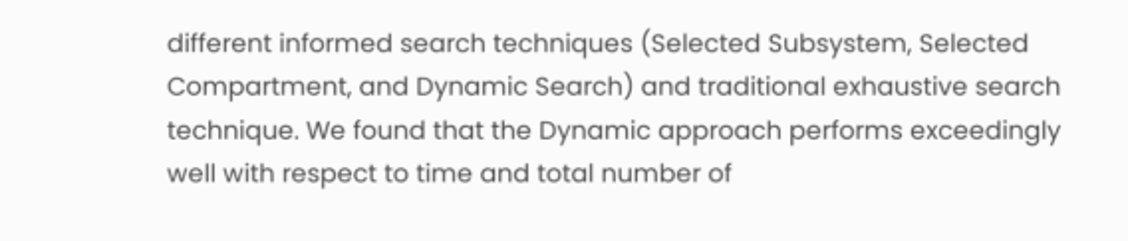different informed search techniques (Selected Subsystem, Selected Compartment, and Dynamic Search) and traditional exhaustive search technique. We found that the Dynamic approach performs exceedingly well with respect to time and total number of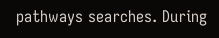pathways searches. During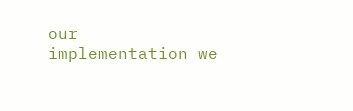our implementation we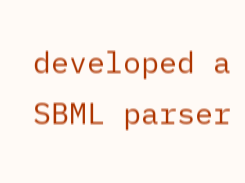developed a SBML parser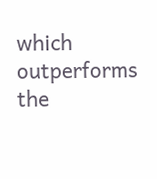which outperforms the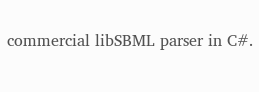commercial libSBML parser in C#.